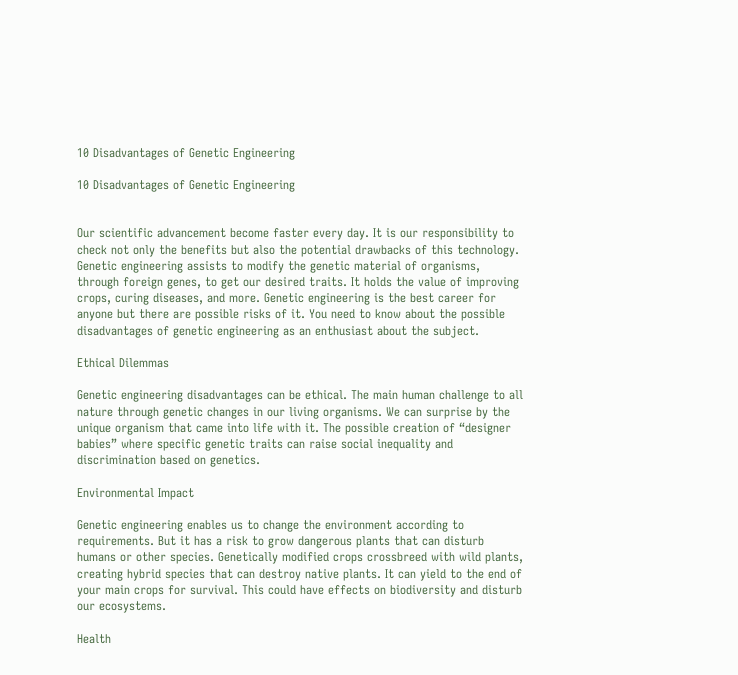10 Disadvantages of Genetic Engineering

10 Disadvantages of Genetic Engineering


Our scientific advancement become faster every day. It is our responsibility to check not only the benefits but also the potential drawbacks of this technology. Genetic engineering assists to modify the genetic material of organisms, through foreign genes, to get our desired traits. It holds the value of improving crops, curing diseases, and more. Genetic engineering is the best career for anyone but there are possible risks of it. You need to know about the possible disadvantages of genetic engineering as an enthusiast about the subject.

Ethical Dilemmas

Genetic engineering disadvantages can be ethical. The main human challenge to all nature through genetic changes in our living organisms. We can surprise by the unique organism that came into life with it. The possible creation of “designer babies” where specific genetic traits can raise social inequality and discrimination based on genetics.

Environmental Impact

Genetic engineering enables us to change the environment according to requirements. But it has a risk to grow dangerous plants that can disturb humans or other species. Genetically modified crops crossbreed with wild plants, creating hybrid species that can destroy native plants. It can yield to the end of your main crops for survival. This could have effects on biodiversity and disturb our ecosystems.

Health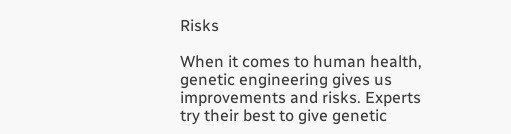Risks

When it comes to human health, genetic engineering gives us improvements and risks. Experts try their best to give genetic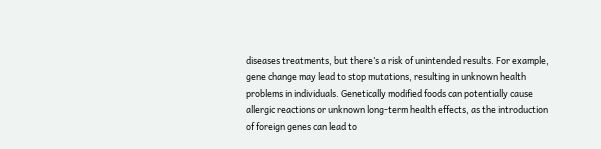diseases treatments, but there’s a risk of unintended results. For example, gene change may lead to stop mutations, resulting in unknown health problems in individuals. Genetically modified foods can potentially cause allergic reactions or unknown long-term health effects, as the introduction of foreign genes can lead to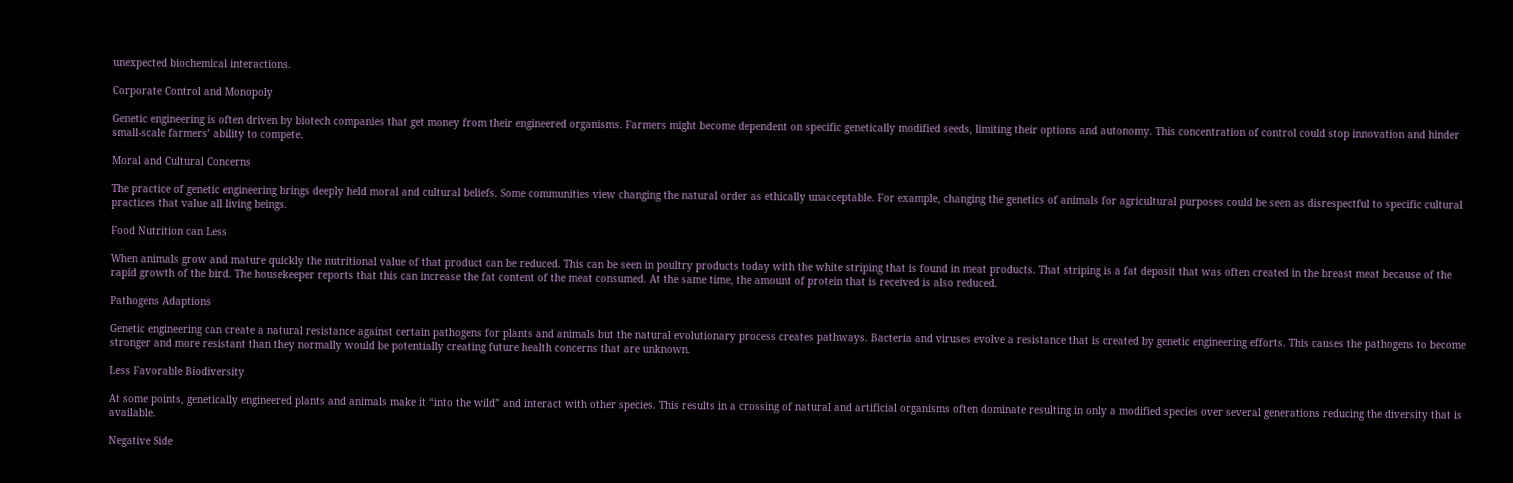unexpected biochemical interactions.

Corporate Control and Monopoly

Genetic engineering is often driven by biotech companies that get money from their engineered organisms. Farmers might become dependent on specific genetically modified seeds, limiting their options and autonomy. This concentration of control could stop innovation and hinder small-scale farmers’ ability to compete.

Moral and Cultural Concerns

The practice of genetic engineering brings deeply held moral and cultural beliefs. Some communities view changing the natural order as ethically unacceptable. For example, changing the genetics of animals for agricultural purposes could be seen as disrespectful to specific cultural practices that value all living beings.

Food Nutrition can Less

When animals grow and mature quickly the nutritional value of that product can be reduced. This can be seen in poultry products today with the white striping that is found in meat products. That striping is a fat deposit that was often created in the breast meat because of the rapid growth of the bird. The housekeeper reports that this can increase the fat content of the meat consumed. At the same time, the amount of protein that is received is also reduced.

Pathogens Adaptions

Genetic engineering can create a natural resistance against certain pathogens for plants and animals but the natural evolutionary process creates pathways. Bacteria and viruses evolve a resistance that is created by genetic engineering efforts. This causes the pathogens to become stronger and more resistant than they normally would be potentially creating future health concerns that are unknown.

Less Favorable Biodiversity

At some points, genetically engineered plants and animals make it “into the wild” and interact with other species. This results in a crossing of natural and artificial organisms often dominate resulting in only a modified species over several generations reducing the diversity that is available.

Negative Side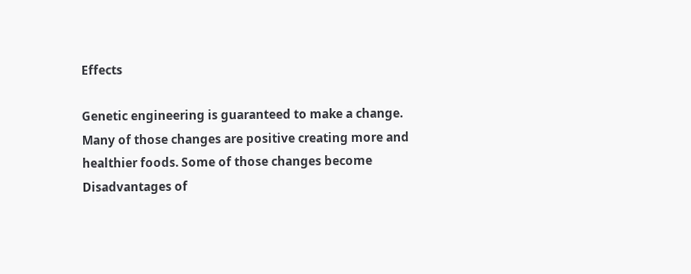Effects

Genetic engineering is guaranteed to make a change. Many of those changes are positive creating more and healthier foods. Some of those changes become Disadvantages of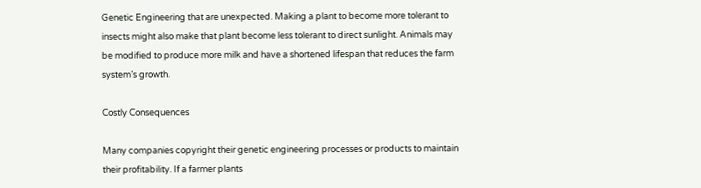Genetic Engineering that are unexpected. Making a plant to become more tolerant to insects might also make that plant become less tolerant to direct sunlight. Animals may be modified to produce more milk and have a shortened lifespan that reduces the farm system’s growth.

Costly Consequences

Many companies copyright their genetic engineering processes or products to maintain their profitability. If a farmer plants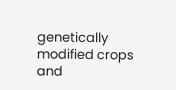genetically modified crops and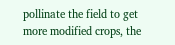pollinate the field to get more modified crops, the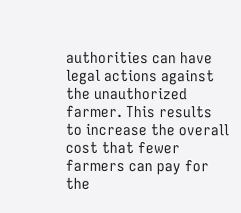authorities can have legal actions against the unauthorized farmer. This results to increase the overall cost that fewer farmers can pay for the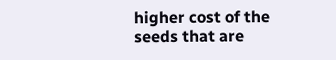higher cost of the seeds that are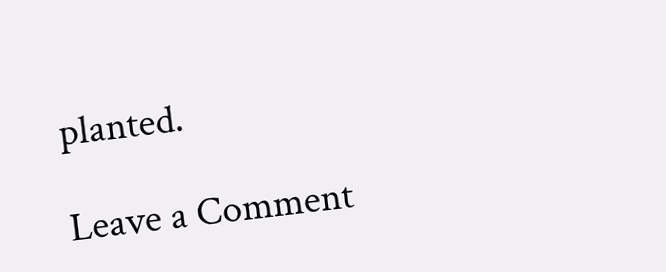planted.

Leave a Comment